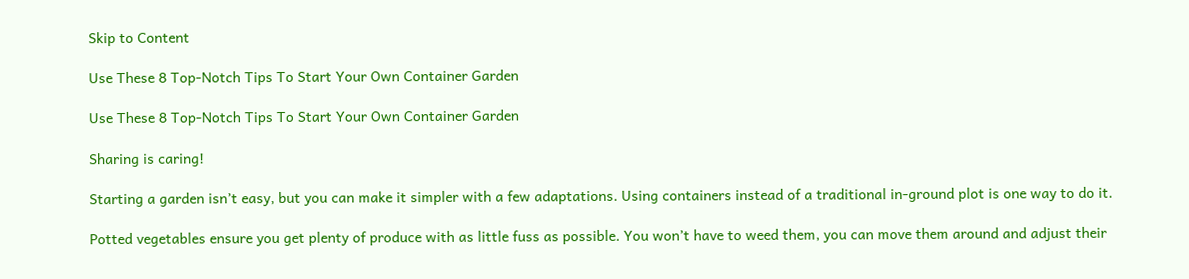Skip to Content

Use These 8 Top-Notch Tips To Start Your Own Container Garden

Use These 8 Top-Notch Tips To Start Your Own Container Garden

Sharing is caring!

Starting a garden isn’t easy, but you can make it simpler with a few adaptations. Using containers instead of a traditional in-ground plot is one way to do it.

Potted vegetables ensure you get plenty of produce with as little fuss as possible. You won’t have to weed them, you can move them around and adjust their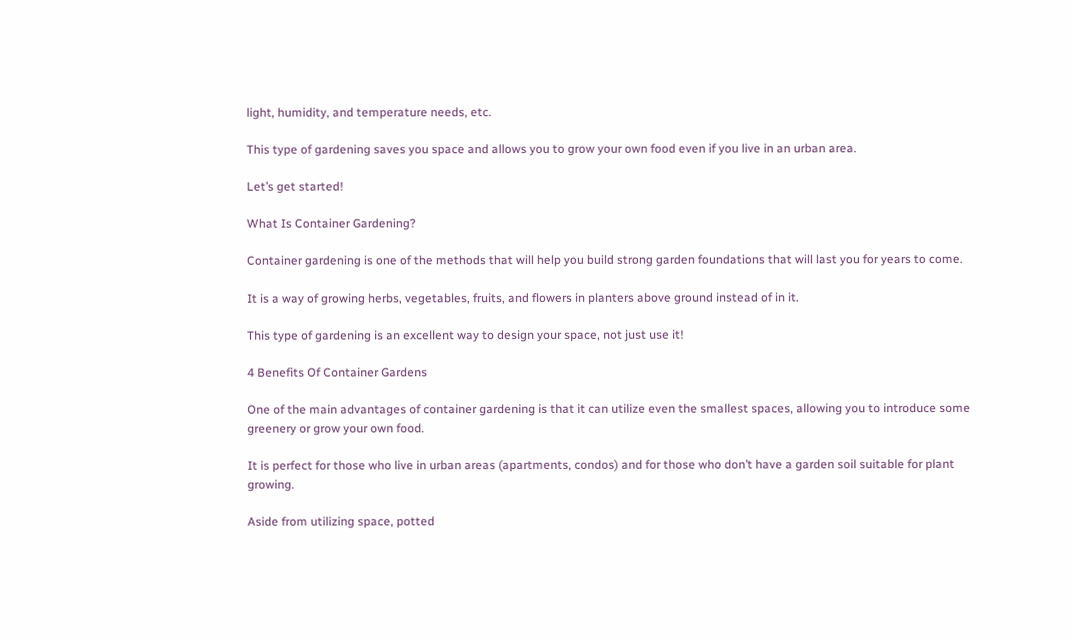light, humidity, and temperature needs, etc.

This type of gardening saves you space and allows you to grow your own food even if you live in an urban area.

Let’s get started!

What Is Container Gardening?

Container gardening is one of the methods that will help you build strong garden foundations that will last you for years to come.

It is a way of growing herbs, vegetables, fruits, and flowers in planters above ground instead of in it.

This type of gardening is an excellent way to design your space, not just use it!

4 Benefits Of Container Gardens

One of the main advantages of container gardening is that it can utilize even the smallest spaces, allowing you to introduce some greenery or grow your own food.

It is perfect for those who live in urban areas (apartments, condos) and for those who don’t have a garden soil suitable for plant growing.

Aside from utilizing space, potted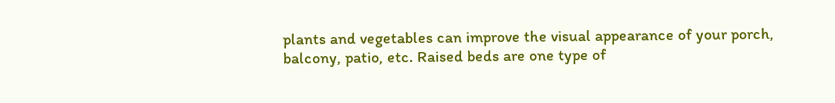plants and vegetables can improve the visual appearance of your porch, balcony, patio, etc. Raised beds are one type of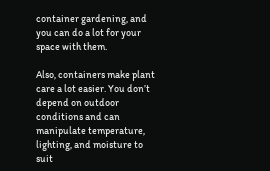container gardening, and you can do a lot for your space with them.

Also, containers make plant care a lot easier. You don’t depend on outdoor conditions and can manipulate temperature, lighting, and moisture to suit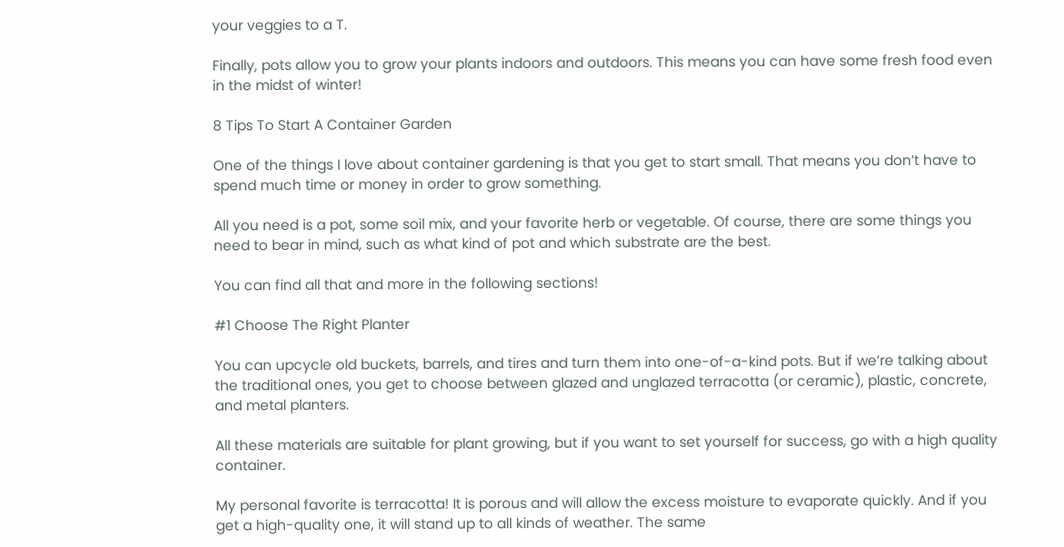your veggies to a T.

Finally, pots allow you to grow your plants indoors and outdoors. This means you can have some fresh food even in the midst of winter!

8 Tips To Start A Container Garden

One of the things I love about container gardening is that you get to start small. That means you don’t have to spend much time or money in order to grow something.

All you need is a pot, some soil mix, and your favorite herb or vegetable. Of course, there are some things you need to bear in mind, such as what kind of pot and which substrate are the best.

You can find all that and more in the following sections!

#1 Choose The Right Planter

You can upcycle old buckets, barrels, and tires and turn them into one-of-a-kind pots. But if we’re talking about the traditional ones, you get to choose between glazed and unglazed terracotta (or ceramic), plastic, concrete, and metal planters.

All these materials are suitable for plant growing, but if you want to set yourself for success, go with a high quality container.

My personal favorite is terracotta! It is porous and will allow the excess moisture to evaporate quickly. And if you get a high-quality one, it will stand up to all kinds of weather. The same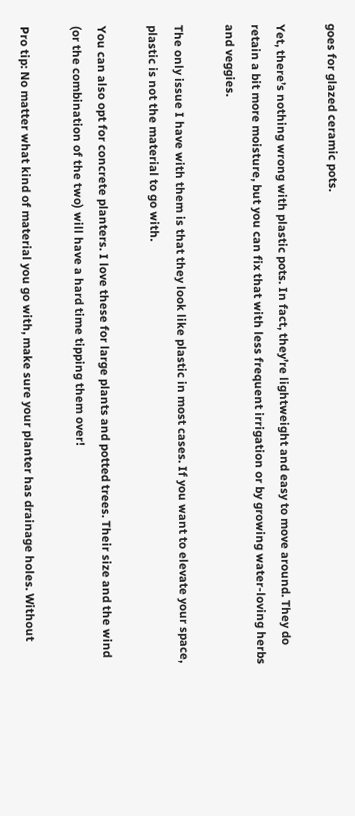goes for glazed ceramic pots.

Yet, there’s nothing wrong with plastic pots. In fact, they’re lightweight and easy to move around. They do retain a bit more moisture, but you can fix that with less frequent irrigation or by growing water-loving herbs and veggies.

The only issue I have with them is that they look like plastic in most cases. If you want to elevate your space, plastic is not the material to go with.

You can also opt for concrete planters. I love these for large plants and potted trees. Their size and the wind (or the combination of the two) will have a hard time tipping them over!

Pro tip: No matter what kind of material you go with, make sure your planter has drainage holes. Without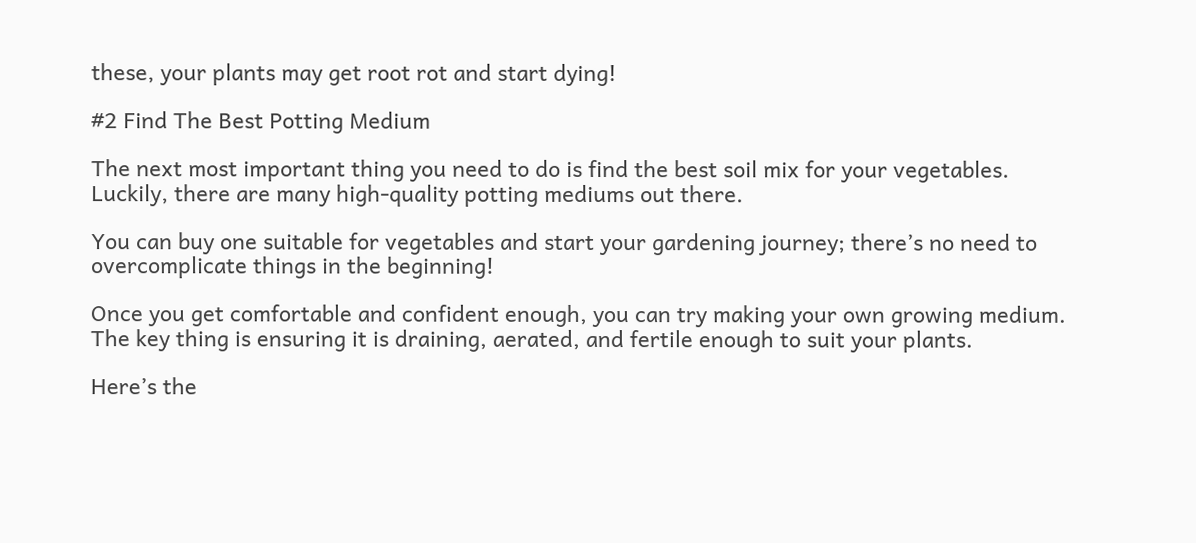these, your plants may get root rot and start dying!

#2 Find The Best Potting Medium

The next most important thing you need to do is find the best soil mix for your vegetables. Luckily, there are many high-quality potting mediums out there.

You can buy one suitable for vegetables and start your gardening journey; there’s no need to overcomplicate things in the beginning!

Once you get comfortable and confident enough, you can try making your own growing medium. The key thing is ensuring it is draining, aerated, and fertile enough to suit your plants.

Here’s the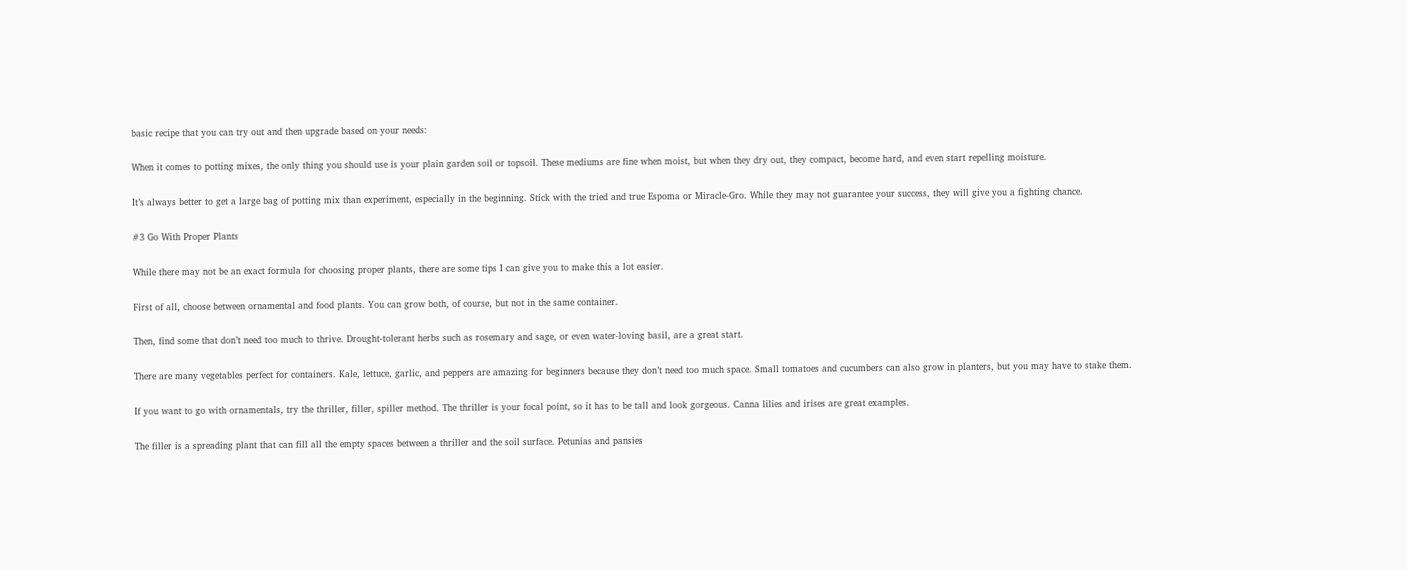basic recipe that you can try out and then upgrade based on your needs:

When it comes to potting mixes, the only thing you should use is your plain garden soil or topsoil. These mediums are fine when moist, but when they dry out, they compact, become hard, and even start repelling moisture.

It’s always better to get a large bag of potting mix than experiment, especially in the beginning. Stick with the tried and true Espoma or Miracle-Gro. While they may not guarantee your success, they will give you a fighting chance.

#3 Go With Proper Plants

While there may not be an exact formula for choosing proper plants, there are some tips I can give you to make this a lot easier.

First of all, choose between ornamental and food plants. You can grow both, of course, but not in the same container.

Then, find some that don’t need too much to thrive. Drought-tolerant herbs such as rosemary and sage, or even water-loving basil, are a great start.

There are many vegetables perfect for containers. Kale, lettuce, garlic, and peppers are amazing for beginners because they don’t need too much space. Small tomatoes and cucumbers can also grow in planters, but you may have to stake them.

If you want to go with ornamentals, try the thriller, filler, spiller method. The thriller is your focal point, so it has to be tall and look gorgeous. Canna lilies and irises are great examples.

The filler is a spreading plant that can fill all the empty spaces between a thriller and the soil surface. Petunias and pansies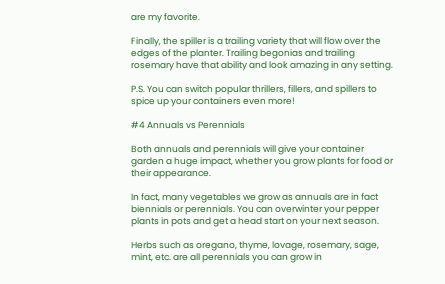are my favorite.

Finally, the spiller is a trailing variety that will flow over the edges of the planter. Trailing begonias and trailing rosemary have that ability and look amazing in any setting.

P.S. You can switch popular thrillers, fillers, and spillers to spice up your containers even more!

#4 Annuals vs Perennials

Both annuals and perennials will give your container garden a huge impact, whether you grow plants for food or their appearance.

In fact, many vegetables we grow as annuals are in fact biennials or perennials. You can overwinter your pepper plants in pots and get a head start on your next season.

Herbs such as oregano, thyme, lovage, rosemary, sage, mint, etc. are all perennials you can grow in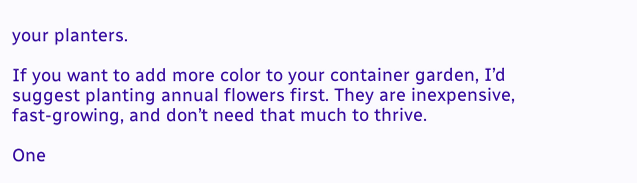your planters.

If you want to add more color to your container garden, I’d suggest planting annual flowers first. They are inexpensive, fast-growing, and don’t need that much to thrive.

One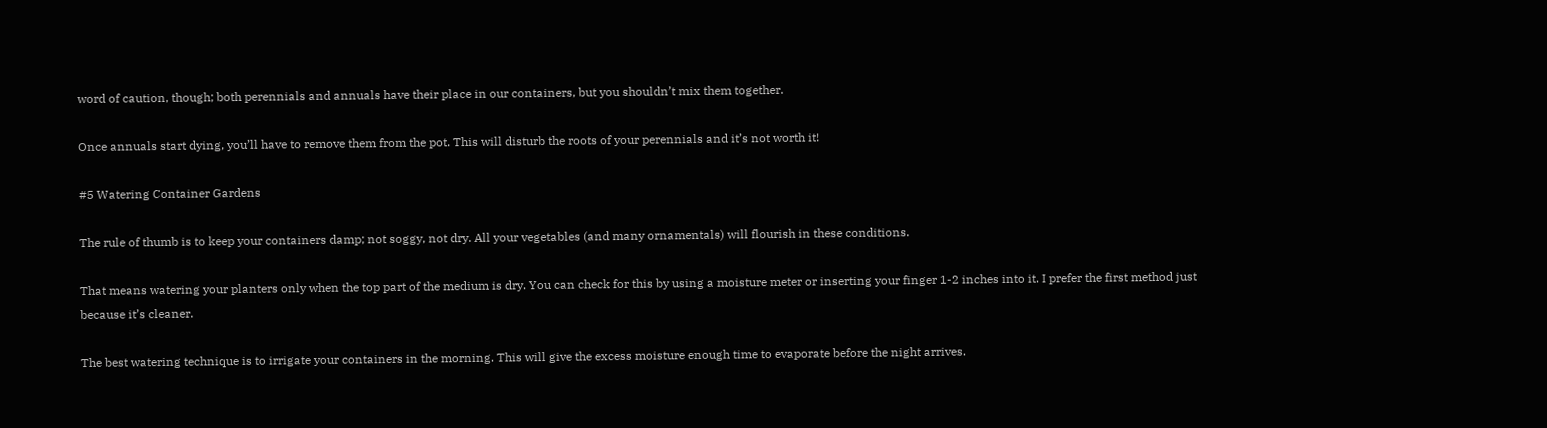word of caution, though; both perennials and annuals have their place in our containers, but you shouldn’t mix them together.

Once annuals start dying, you’ll have to remove them from the pot. This will disturb the roots of your perennials and it’s not worth it!

#5 Watering Container Gardens

The rule of thumb is to keep your containers damp; not soggy, not dry. All your vegetables (and many ornamentals) will flourish in these conditions.

That means watering your planters only when the top part of the medium is dry. You can check for this by using a moisture meter or inserting your finger 1-2 inches into it. I prefer the first method just because it’s cleaner.

The best watering technique is to irrigate your containers in the morning. This will give the excess moisture enough time to evaporate before the night arrives.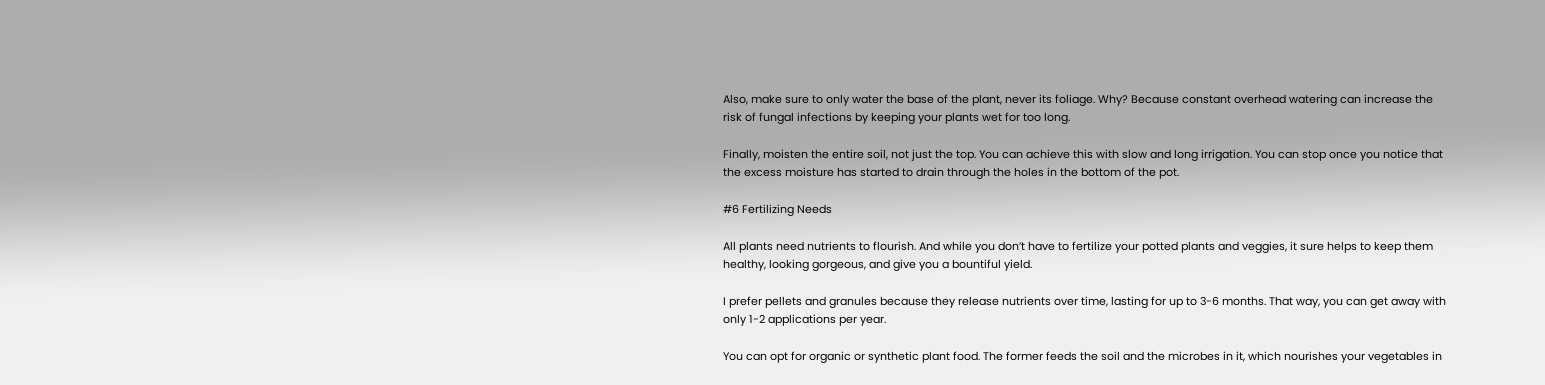Also, make sure to only water the base of the plant, never its foliage. Why? Because constant overhead watering can increase the risk of fungal infections by keeping your plants wet for too long.

Finally, moisten the entire soil, not just the top. You can achieve this with slow and long irrigation. You can stop once you notice that the excess moisture has started to drain through the holes in the bottom of the pot.

#6 Fertilizing Needs

All plants need nutrients to flourish. And while you don’t have to fertilize your potted plants and veggies, it sure helps to keep them healthy, looking gorgeous, and give you a bountiful yield.

I prefer pellets and granules because they release nutrients over time, lasting for up to 3-6 months. That way, you can get away with only 1-2 applications per year.

You can opt for organic or synthetic plant food. The former feeds the soil and the microbes in it, which nourishes your vegetables in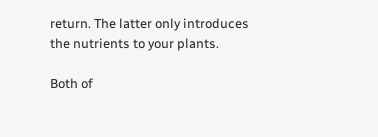return. The latter only introduces the nutrients to your plants.

Both of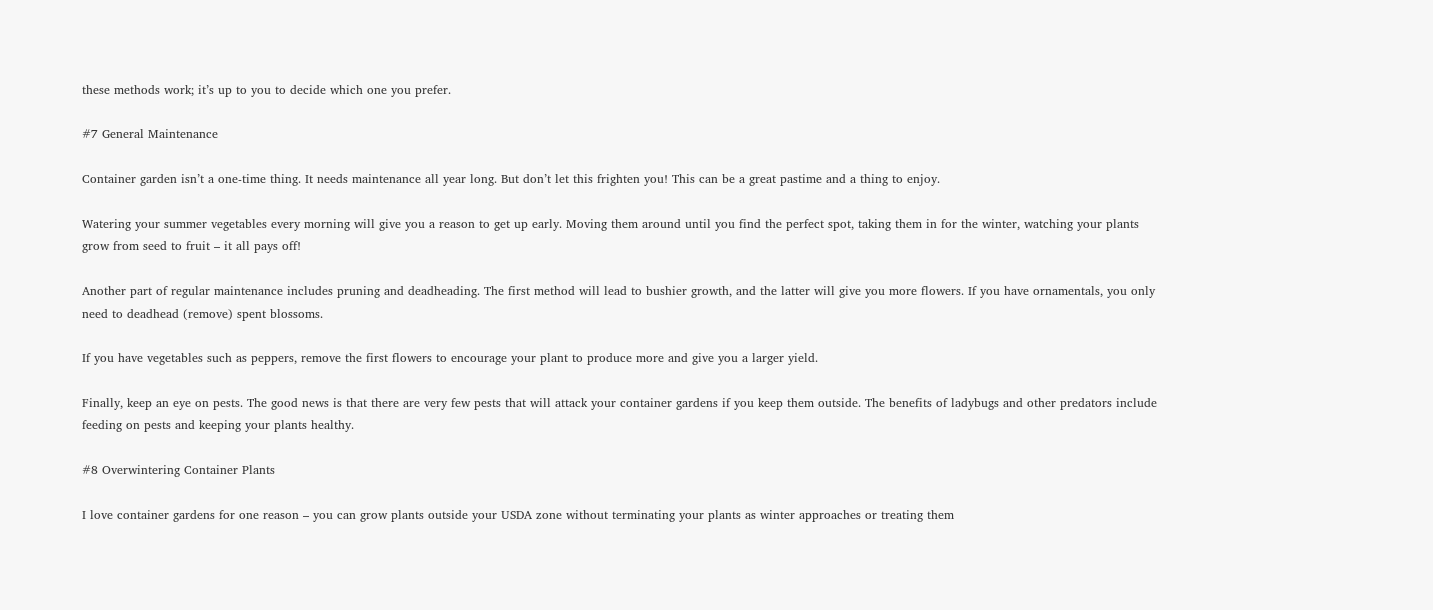these methods work; it’s up to you to decide which one you prefer.

#7 General Maintenance

Container garden isn’t a one-time thing. It needs maintenance all year long. But don’t let this frighten you! This can be a great pastime and a thing to enjoy.

Watering your summer vegetables every morning will give you a reason to get up early. Moving them around until you find the perfect spot, taking them in for the winter, watching your plants grow from seed to fruit – it all pays off!

Another part of regular maintenance includes pruning and deadheading. The first method will lead to bushier growth, and the latter will give you more flowers. If you have ornamentals, you only need to deadhead (remove) spent blossoms.

If you have vegetables such as peppers, remove the first flowers to encourage your plant to produce more and give you a larger yield.

Finally, keep an eye on pests. The good news is that there are very few pests that will attack your container gardens if you keep them outside. The benefits of ladybugs and other predators include feeding on pests and keeping your plants healthy.

#8 Overwintering Container Plants

I love container gardens for one reason – you can grow plants outside your USDA zone without terminating your plants as winter approaches or treating them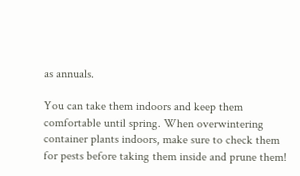as annuals.

You can take them indoors and keep them comfortable until spring. When overwintering container plants indoors, make sure to check them for pests before taking them inside and prune them!